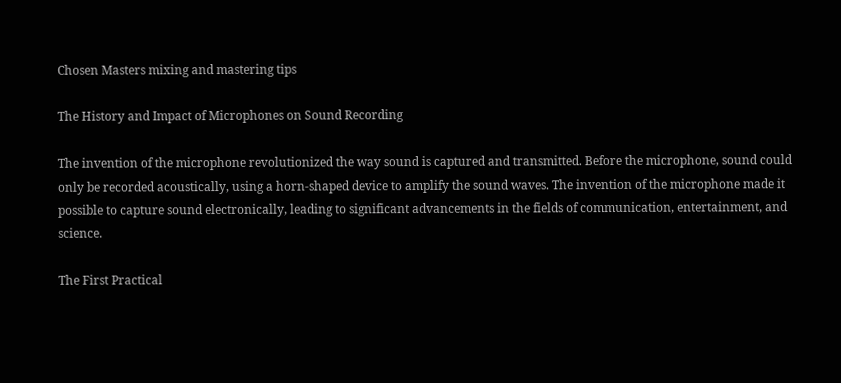Chosen Masters mixing and mastering tips

The History and Impact of Microphones on Sound Recording

The invention of the microphone revolutionized the way sound is captured and transmitted. Before the microphone, sound could only be recorded acoustically, using a horn-shaped device to amplify the sound waves. The invention of the microphone made it possible to capture sound electronically, leading to significant advancements in the fields of communication, entertainment, and science.

The First Practical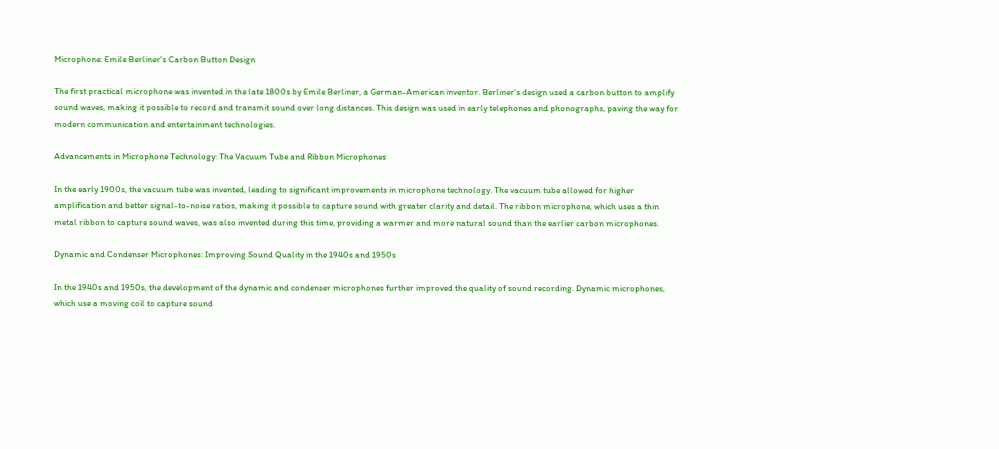Microphone: Emile Berliner's Carbon Button Design

The first practical microphone was invented in the late 1800s by Emile Berliner, a German-American inventor. Berliner's design used a carbon button to amplify sound waves, making it possible to record and transmit sound over long distances. This design was used in early telephones and phonographs, paving the way for modern communication and entertainment technologies.

Advancements in Microphone Technology: The Vacuum Tube and Ribbon Microphones

In the early 1900s, the vacuum tube was invented, leading to significant improvements in microphone technology. The vacuum tube allowed for higher amplification and better signal-to-noise ratios, making it possible to capture sound with greater clarity and detail. The ribbon microphone, which uses a thin metal ribbon to capture sound waves, was also invented during this time, providing a warmer and more natural sound than the earlier carbon microphones.

Dynamic and Condenser Microphones: Improving Sound Quality in the 1940s and 1950s

In the 1940s and 1950s, the development of the dynamic and condenser microphones further improved the quality of sound recording. Dynamic microphones, which use a moving coil to capture sound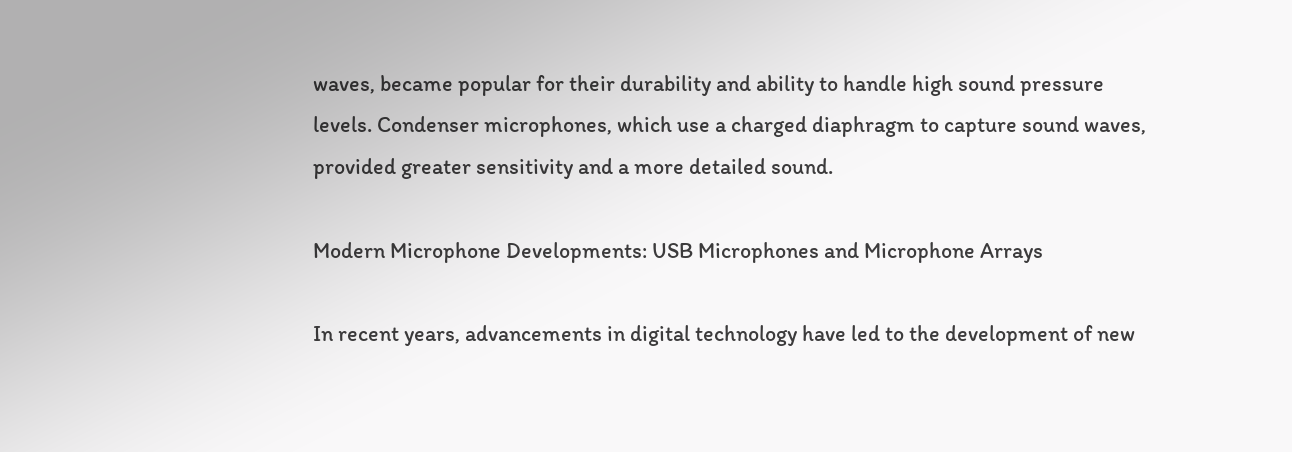waves, became popular for their durability and ability to handle high sound pressure levels. Condenser microphones, which use a charged diaphragm to capture sound waves, provided greater sensitivity and a more detailed sound.

Modern Microphone Developments: USB Microphones and Microphone Arrays

In recent years, advancements in digital technology have led to the development of new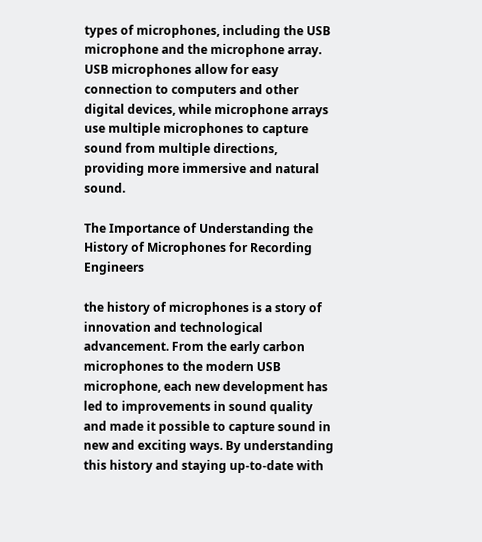types of microphones, including the USB microphone and the microphone array. USB microphones allow for easy connection to computers and other digital devices, while microphone arrays use multiple microphones to capture sound from multiple directions, providing more immersive and natural sound.

The Importance of Understanding the History of Microphones for Recording Engineers

the history of microphones is a story of innovation and technological advancement. From the early carbon microphones to the modern USB microphone, each new development has led to improvements in sound quality and made it possible to capture sound in new and exciting ways. By understanding this history and staying up-to-date with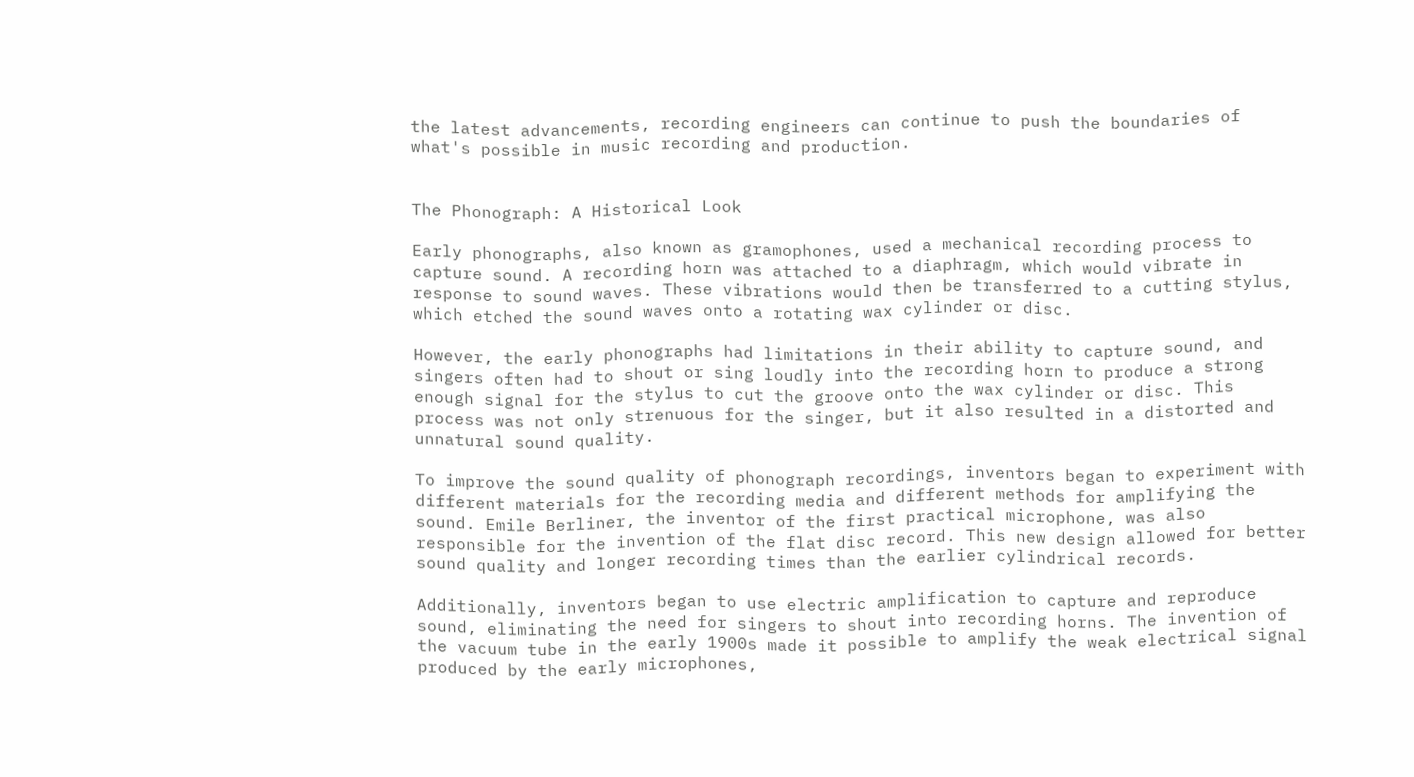the latest advancements, recording engineers can continue to push the boundaries of what's possible in music recording and production.


The Phonograph: A Historical Look

Early phonographs, also known as gramophones, used a mechanical recording process to capture sound. A recording horn was attached to a diaphragm, which would vibrate in response to sound waves. These vibrations would then be transferred to a cutting stylus, which etched the sound waves onto a rotating wax cylinder or disc.

However, the early phonographs had limitations in their ability to capture sound, and singers often had to shout or sing loudly into the recording horn to produce a strong enough signal for the stylus to cut the groove onto the wax cylinder or disc. This process was not only strenuous for the singer, but it also resulted in a distorted and unnatural sound quality.

To improve the sound quality of phonograph recordings, inventors began to experiment with different materials for the recording media and different methods for amplifying the sound. Emile Berliner, the inventor of the first practical microphone, was also responsible for the invention of the flat disc record. This new design allowed for better sound quality and longer recording times than the earlier cylindrical records.

Additionally, inventors began to use electric amplification to capture and reproduce sound, eliminating the need for singers to shout into recording horns. The invention of the vacuum tube in the early 1900s made it possible to amplify the weak electrical signal produced by the early microphones,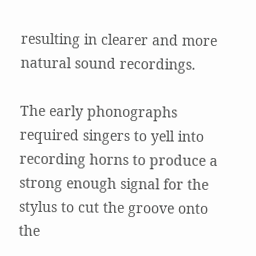resulting in clearer and more natural sound recordings.

The early phonographs required singers to yell into recording horns to produce a strong enough signal for the stylus to cut the groove onto the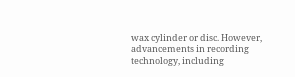wax cylinder or disc. However, advancements in recording technology, including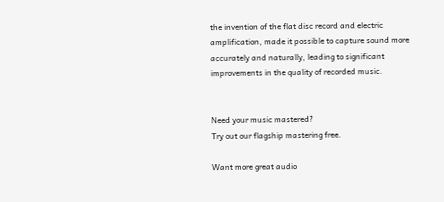the invention of the flat disc record and electric amplification, made it possible to capture sound more accurately and naturally, leading to significant improvements in the quality of recorded music.


Need your music mastered?
Try out our flagship mastering free.

Want more great audio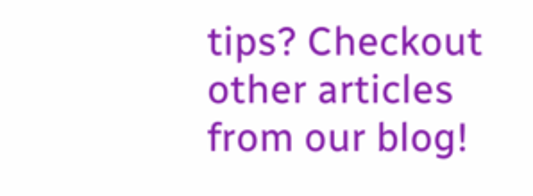tips? Checkout other articles from our blog!